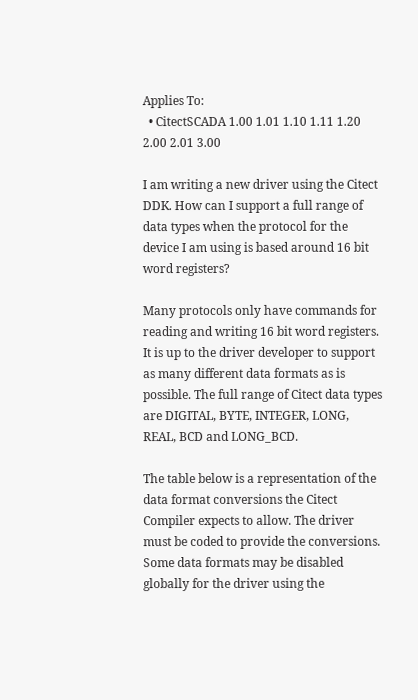Applies To:
  • CitectSCADA 1.00 1.01 1.10 1.11 1.20 2.00 2.01 3.00

I am writing a new driver using the Citect DDK. How can I support a full range of data types when the protocol for the device I am using is based around 16 bit word registers?

Many protocols only have commands for reading and writing 16 bit word registers. It is up to the driver developer to support as many different data formats as is possible. The full range of Citect data types are DIGITAL, BYTE, INTEGER, LONG, REAL, BCD and LONG_BCD.

The table below is a representation of the data format conversions the Citect Compiler expects to allow. The driver must be coded to provide the conversions. Some data formats may be disabled globally for the driver using the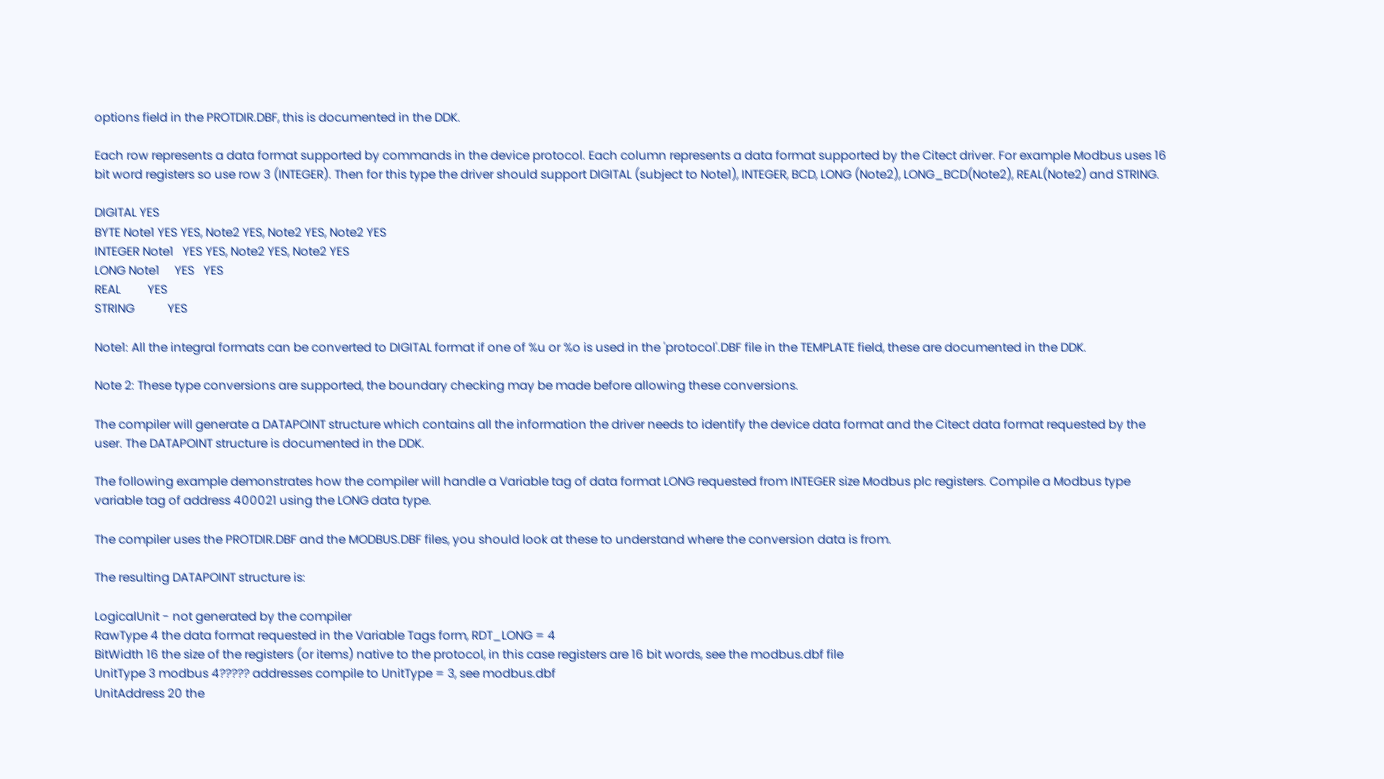options field in the PROTDIR.DBF, this is documented in the DDK.

Each row represents a data format supported by commands in the device protocol. Each column represents a data format supported by the Citect driver. For example Modbus uses 16 bit word registers so use row 3 (INTEGER). Then for this type the driver should support DIGITAL (subject to Note1), INTEGER, BCD, LONG (Note2), LONG_BCD(Note2), REAL(Note2) and STRING.

DIGITAL YES
BYTE Note1 YES YES, Note2 YES, Note2 YES, Note2 YES
INTEGER Note1   YES YES, Note2 YES, Note2 YES
LONG Note1     YES   YES
REAL         YES
STRING           YES

Note1: All the integral formats can be converted to DIGITAL format if one of %u or %o is used in the 'protocol'.DBF file in the TEMPLATE field, these are documented in the DDK.

Note 2: These type conversions are supported, the boundary checking may be made before allowing these conversions.

The compiler will generate a DATAPOINT structure which contains all the information the driver needs to identify the device data format and the Citect data format requested by the user. The DATAPOINT structure is documented in the DDK.

The following example demonstrates how the compiler will handle a Variable tag of data format LONG requested from INTEGER size Modbus plc registers. Compile a Modbus type variable tag of address 400021 using the LONG data type.

The compiler uses the PROTDIR.DBF and the MODBUS.DBF files, you should look at these to understand where the conversion data is from.

The resulting DATAPOINT structure is:

LogicalUnit - not generated by the compiler
RawType 4 the data format requested in the Variable Tags form, RDT_LONG = 4
BitWidth 16 the size of the registers (or items) native to the protocol, in this case registers are 16 bit words, see the modbus.dbf file
UnitType 3 modbus 4????? addresses compile to UnitType = 3, see modbus.dbf
UnitAddress 20 the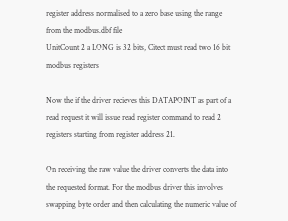register address normalised to a zero base using the range from the modbus.dbf file
UnitCount 2 a LONG is 32 bits, Citect must read two 16 bit modbus registers

Now the if the driver recieves this DATAPOINT as part of a read request it will issue read register command to read 2 registers starting from register address 21.

On receiving the raw value the driver converts the data into the requested format. For the modbus driver this involves swapping byte order and then calculating the numeric value of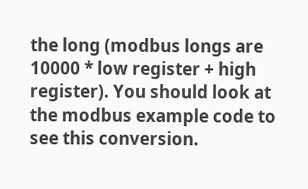the long (modbus longs are 10000 * low register + high register). You should look at the modbus example code to see this conversion.